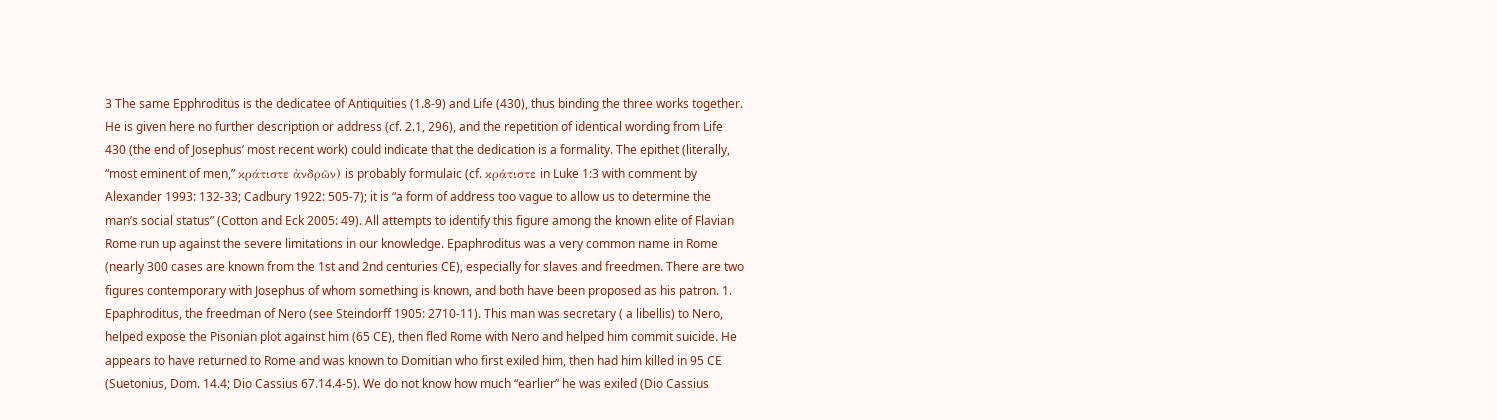3 The same Epphroditus is the dedicatee of Antiquities (1.8-9) and Life (430), thus binding the three works together. He is given here no further description or address (cf. 2.1, 296), and the repetition of identical wording from Life 430 (the end of Josephus’ most recent work) could indicate that the dedication is a formality. The epithet (literally, “most eminent of men,” κράτιστε ἀνδρῶν) is probably formulaic (cf. κράτιστε in Luke 1:3 with comment by Alexander 1993: 132-33; Cadbury 1922: 505-7); it is “a form of address too vague to allow us to determine the man’s social status” (Cotton and Eck 2005: 49). All attempts to identify this figure among the known elite of Flavian Rome run up against the severe limitations in our knowledge. Epaphroditus was a very common name in Rome (nearly 300 cases are known from the 1st and 2nd centuries CE), especially for slaves and freedmen. There are two figures contemporary with Josephus of whom something is known, and both have been proposed as his patron. 1. Epaphroditus, the freedman of Nero (see Steindorff 1905: 2710-11). This man was secretary ( a libellis) to Nero, helped expose the Pisonian plot against him (65 CE), then fled Rome with Nero and helped him commit suicide. He appears to have returned to Rome and was known to Domitian who first exiled him, then had him killed in 95 CE (Suetonius, Dom. 14.4; Dio Cassius 67.14.4-5). We do not know how much “earlier” he was exiled (Dio Cassius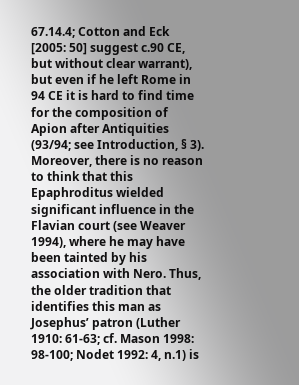67.14.4; Cotton and Eck [2005: 50] suggest c.90 CE, but without clear warrant), but even if he left Rome in 94 CE it is hard to find time for the composition of Apion after Antiquities (93/94; see Introduction, § 3). Moreover, there is no reason to think that this Epaphroditus wielded significant influence in the Flavian court (see Weaver 1994), where he may have been tainted by his association with Nero. Thus, the older tradition that identifies this man as Josephus’ patron (Luther 1910: 61-63; cf. Mason 1998: 98-100; Nodet 1992: 4, n.1) is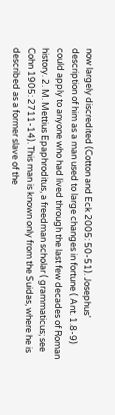now largely discredited (Cotton and Eck 2005: 50-51). Josephus’ description of him as a man used to large changes in fortune ( Ant. 1.8-9) could apply to anyone who had lived through the last few decades of Roman history. 2. M. Mettius Epaphroditus, a freedman scholar ( grammaticus; see Cohn 1905: 2711-14). This man is known only from the Suidas, where he is described as a former slave of the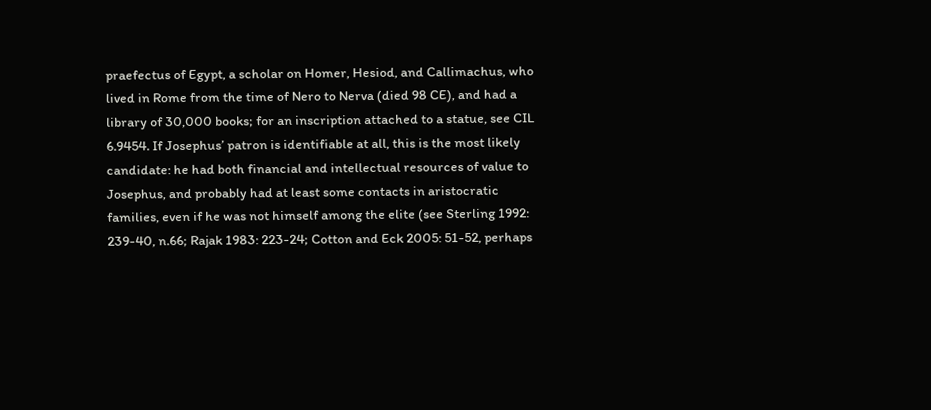praefectus of Egypt, a scholar on Homer, Hesiod, and Callimachus, who lived in Rome from the time of Nero to Nerva (died 98 CE), and had a library of 30,000 books; for an inscription attached to a statue, see CIL 6.9454. If Josephus’ patron is identifiable at all, this is the most likely candidate: he had both financial and intellectual resources of value to Josephus, and probably had at least some contacts in aristocratic families, even if he was not himself among the elite (see Sterling 1992: 239-40, n.66; Rajak 1983: 223-24; Cotton and Eck 2005: 51-52, perhaps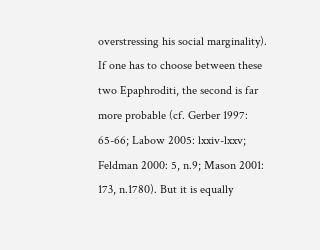overstressing his social marginality). If one has to choose between these two Epaphroditi, the second is far more probable (cf. Gerber 1997: 65-66; Labow 2005: lxxiv-lxxv; Feldman 2000: 5, n.9; Mason 2001: 173, n.1780). But it is equally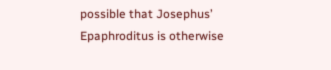possible that Josephus’ Epaphroditus is otherwise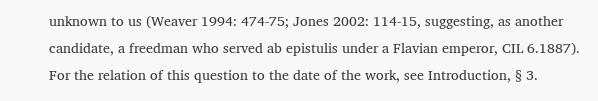unknown to us (Weaver 1994: 474-75; Jones 2002: 114-15, suggesting, as another candidate, a freedman who served ab epistulis under a Flavian emperor, CIL 6.1887). For the relation of this question to the date of the work, see Introduction, § 3.